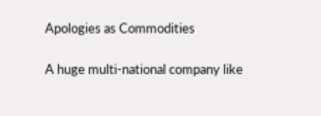Apologies as Commodities

A huge multi-national company like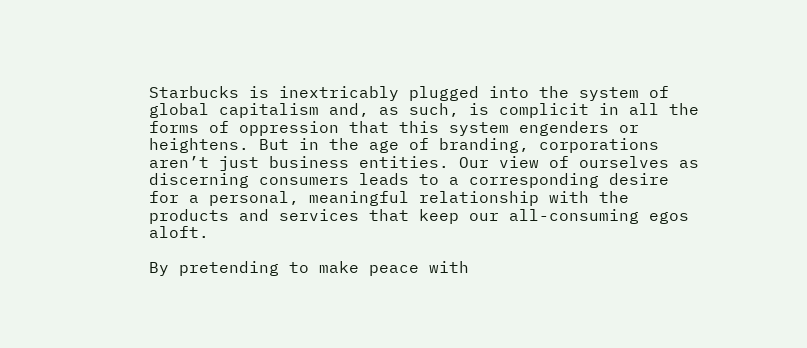Starbucks is inextricably plugged into the system of global capitalism and, as such, is complicit in all the forms of oppression that this system engenders or heightens. But in the age of branding, corporations aren’t just business entities. Our view of ourselves as discerning consumers leads to a corresponding desire for a personal, meaningful relationship with the products and services that keep our all-consuming egos aloft.

By pretending to make peace with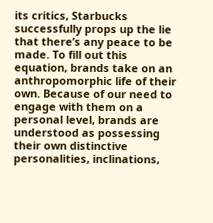its critics, Starbucks successfully props up the lie that there’s any peace to be made. To fill out this equation, brands take on an anthropomorphic life of their own. Because of our need to engage with them on a personal level, brands are understood as possessing their own distinctive personalities, inclinations,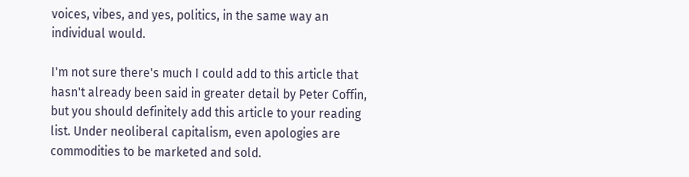voices, vibes, and yes, politics, in the same way an individual would.

I'm not sure there's much I could add to this article that hasn't already been said in greater detail by Peter Coffin, but you should definitely add this article to your reading list. Under neoliberal capitalism, even apologies are commodities to be marketed and sold.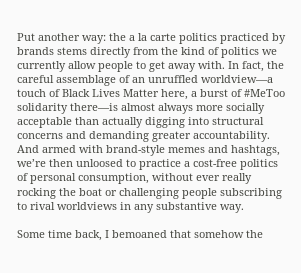Put another way: the a la carte politics practiced by brands stems directly from the kind of politics we currently allow people to get away with. In fact, the careful assemblage of an unruffled worldview—a touch of Black Lives Matter here, a burst of #MeToo solidarity there—is almost always more socially acceptable than actually digging into structural concerns and demanding greater accountability. And armed with brand-style memes and hashtags, we’re then unloosed to practice a cost-free politics of personal consumption, without ever really rocking the boat or challenging people subscribing to rival worldviews in any substantive way.

Some time back, I bemoaned that somehow the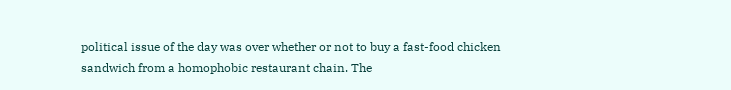political issue of the day was over whether or not to buy a fast-food chicken sandwich from a homophobic restaurant chain. The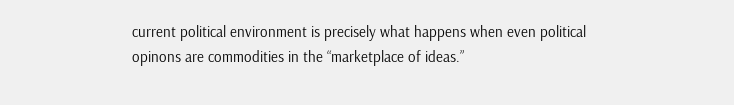current political environment is precisely what happens when even political opinons are commodities in the “marketplace of ideas.”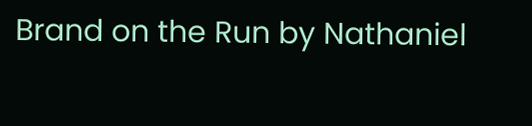Brand on the Run by Nathaniel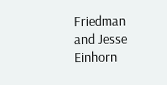Friedman and Jesse Einhorn